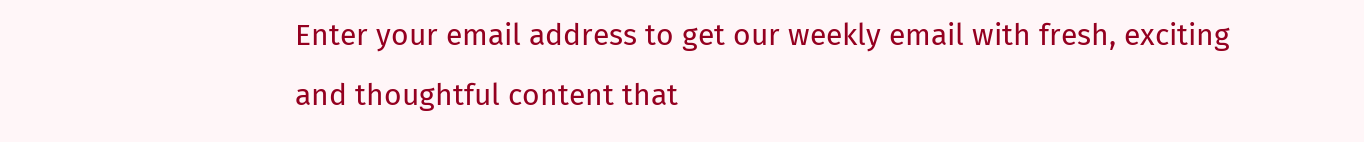Enter your email address to get our weekly email with fresh, exciting and thoughtful content that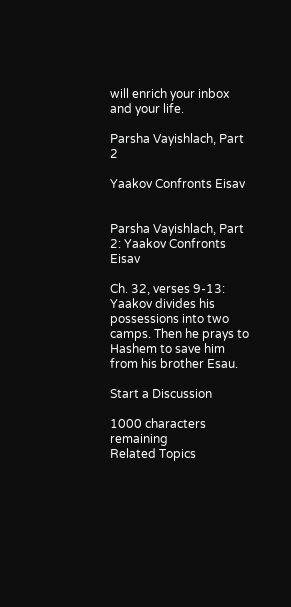will enrich your inbox and your life.

Parsha Vayishlach, Part 2

Yaakov Confronts Eisav


Parsha Vayishlach, Part 2: Yaakov Confronts Eisav

Ch. 32, verses 9-13: Yaakov divides his possessions into two camps. Then he prays to Hashem to save him from his brother Esau.

Start a Discussion

1000 characters remaining
Related Topics